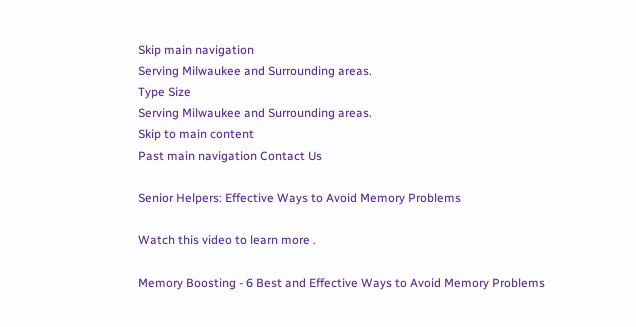Skip main navigation
Serving Milwaukee and Surrounding areas.
Type Size
Serving Milwaukee and Surrounding areas.
Skip to main content
Past main navigation Contact Us

Senior Helpers: Effective Ways to Avoid Memory Problems

Watch this video to learn more .

Memory Boosting - 6 Best and Effective Ways to Avoid Memory Problems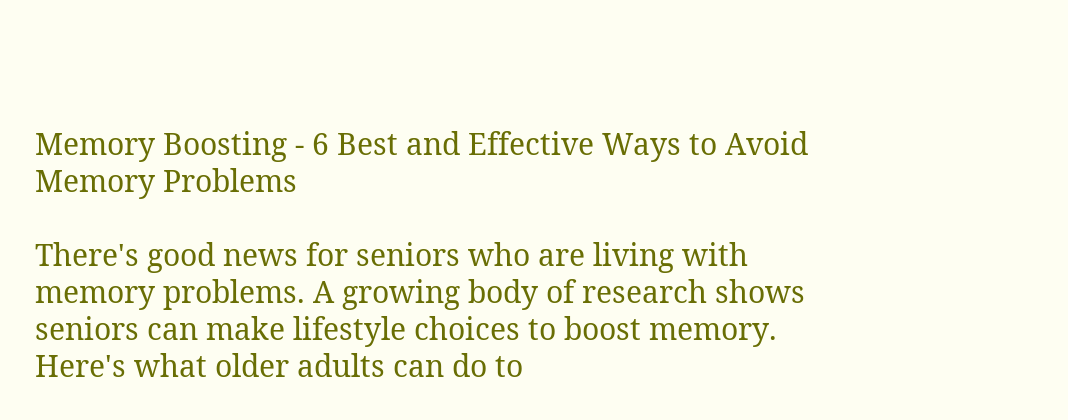Memory Boosting - 6 Best and Effective Ways to Avoid Memory Problems

There's good news for seniors who are living with memory problems. A growing body of research shows seniors can make lifestyle choices to boost memory. Here's what older adults can do to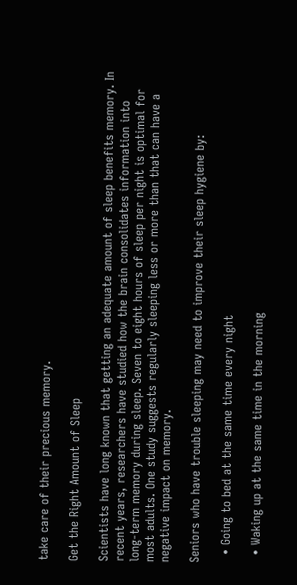take care of their precious memory.

Get the Right Amount of Sleep

Scientists have long known that getting an adequate amount of sleep benefits memory. In recent years, researchers have studied how the brain consolidates information into long-term memory during sleep. Seven to eight hours of sleep per night is optimal for most adults. One study suggests regularly sleeping less or more than that can have a negative impact on memory.

Seniors who have trouble sleeping may need to improve their sleep hygiene by:

  • Going to bed at the same time every night

  • Waking up at the same time in the morning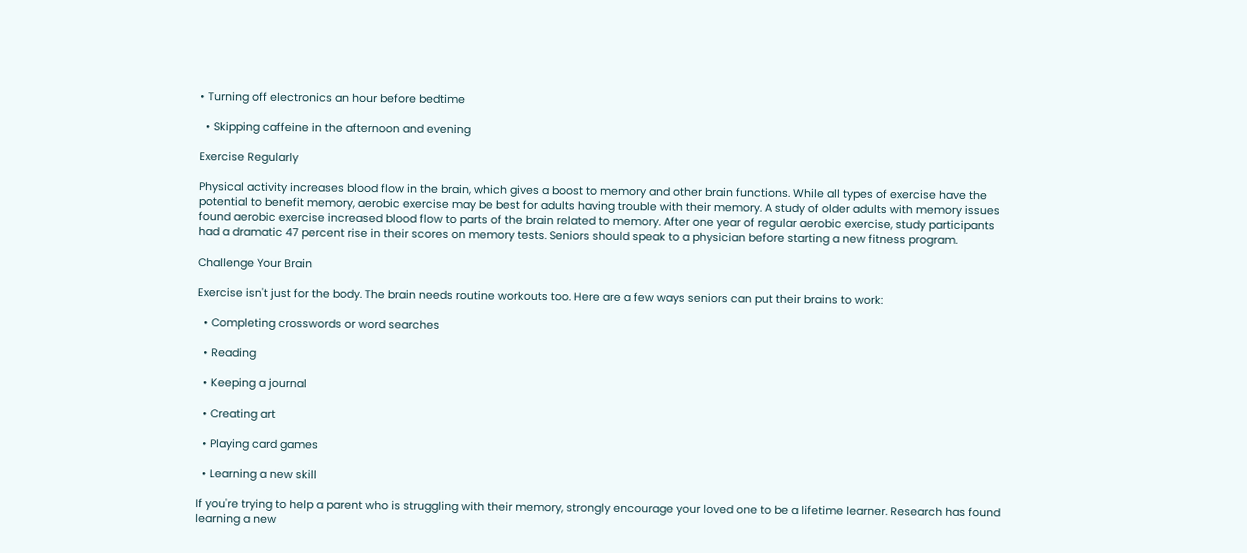• Turning off electronics an hour before bedtime

  • Skipping caffeine in the afternoon and evening

Exercise Regularly

Physical activity increases blood flow in the brain, which gives a boost to memory and other brain functions. While all types of exercise have the potential to benefit memory, aerobic exercise may be best for adults having trouble with their memory. A study of older adults with memory issues found aerobic exercise increased blood flow to parts of the brain related to memory. After one year of regular aerobic exercise, study participants had a dramatic 47 percent rise in their scores on memory tests. Seniors should speak to a physician before starting a new fitness program.

Challenge Your Brain

Exercise isn't just for the body. The brain needs routine workouts too. Here are a few ways seniors can put their brains to work:

  • Completing crosswords or word searches

  • Reading

  • Keeping a journal

  • Creating art

  • Playing card games

  • Learning a new skill

If you're trying to help a parent who is struggling with their memory, strongly encourage your loved one to be a lifetime learner. Research has found learning a new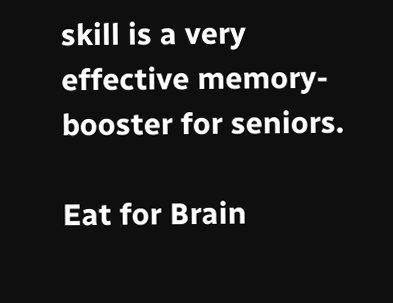skill is a very effective memory-booster for seniors.

Eat for Brain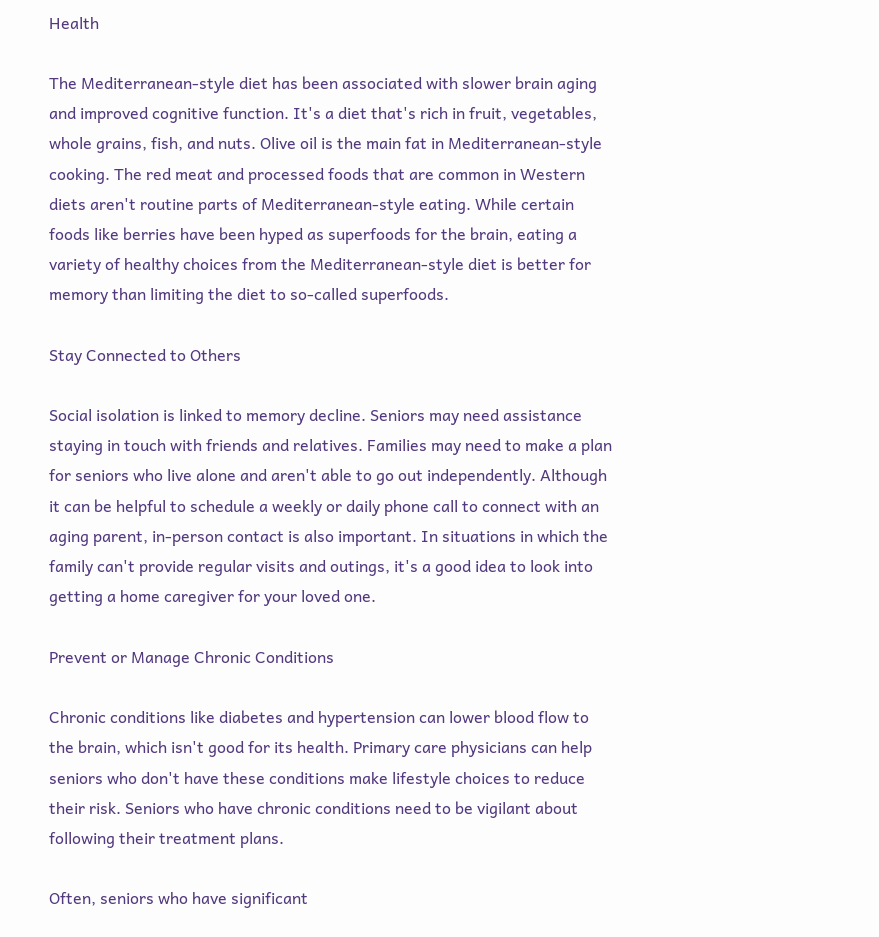Health

The Mediterranean-style diet has been associated with slower brain aging and improved cognitive function. It's a diet that's rich in fruit, vegetables, whole grains, fish, and nuts. Olive oil is the main fat in Mediterranean-style cooking. The red meat and processed foods that are common in Western diets aren't routine parts of Mediterranean-style eating. While certain foods like berries have been hyped as superfoods for the brain, eating a variety of healthy choices from the Mediterranean-style diet is better for memory than limiting the diet to so-called superfoods.

Stay Connected to Others

Social isolation is linked to memory decline. Seniors may need assistance staying in touch with friends and relatives. Families may need to make a plan for seniors who live alone and aren't able to go out independently. Although it can be helpful to schedule a weekly or daily phone call to connect with an aging parent, in-person contact is also important. In situations in which the family can't provide regular visits and outings, it's a good idea to look into getting a home caregiver for your loved one.

Prevent or Manage Chronic Conditions

Chronic conditions like diabetes and hypertension can lower blood flow to the brain, which isn't good for its health. Primary care physicians can help seniors who don't have these conditions make lifestyle choices to reduce their risk. Seniors who have chronic conditions need to be vigilant about following their treatment plans.

Often, seniors who have significant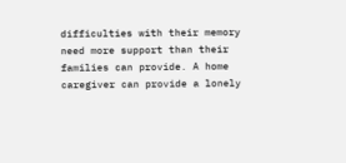difficulties with their memory need more support than their families can provide. A home caregiver can provide a lonely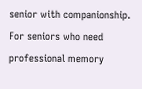senior with companionship. For seniors who need professional memory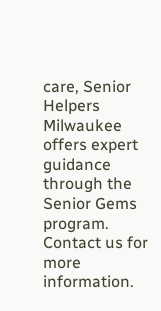care, Senior Helpers Milwaukee offers expert guidance through the Senior Gems program. Contact us for more information.